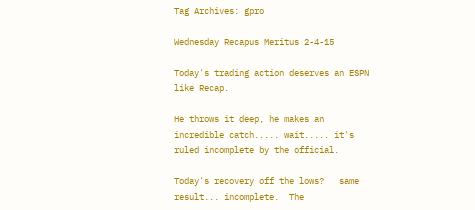Tag Archives: gpro

Wednesday Recapus Meritus 2-4-15

Today's trading action deserves an ESPN like Recap.

He throws it deep, he makes an incredible catch..... wait..... it's  ruled incomplete by the official.

Today's recovery off the lows?   same result... incomplete.  The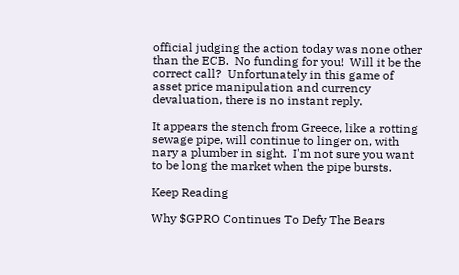official judging the action today was none other than the ECB.  No funding for you!  Will it be the correct call?  Unfortunately in this game of asset price manipulation and currency devaluation, there is no instant reply.

It appears the stench from Greece, like a rotting sewage pipe, will continue to linger on, with nary a plumber in sight.  I'm not sure you want to be long the market when the pipe bursts.

Keep Reading

Why $GPRO Continues To Defy The Bears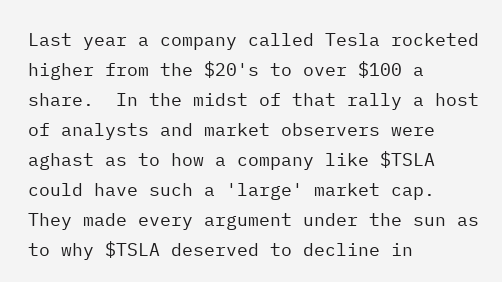Last year a company called Tesla rocketed higher from the $20's to over $100 a share.  In the midst of that rally a host of analysts and market observers were aghast as to how a company like $TSLA could have such a 'large' market cap.  They made every argument under the sun as to why $TSLA deserved to decline in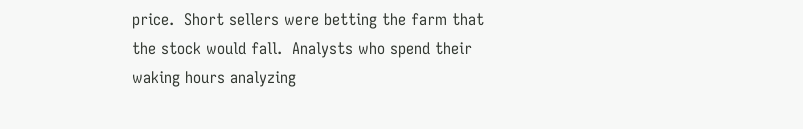price.  Short sellers were betting the farm that the stock would fall.  Analysts who spend their waking hours analyzing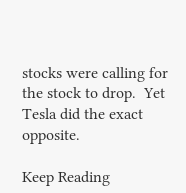stocks were calling for the stock to drop.  Yet Tesla did the exact opposite.

Keep Reading